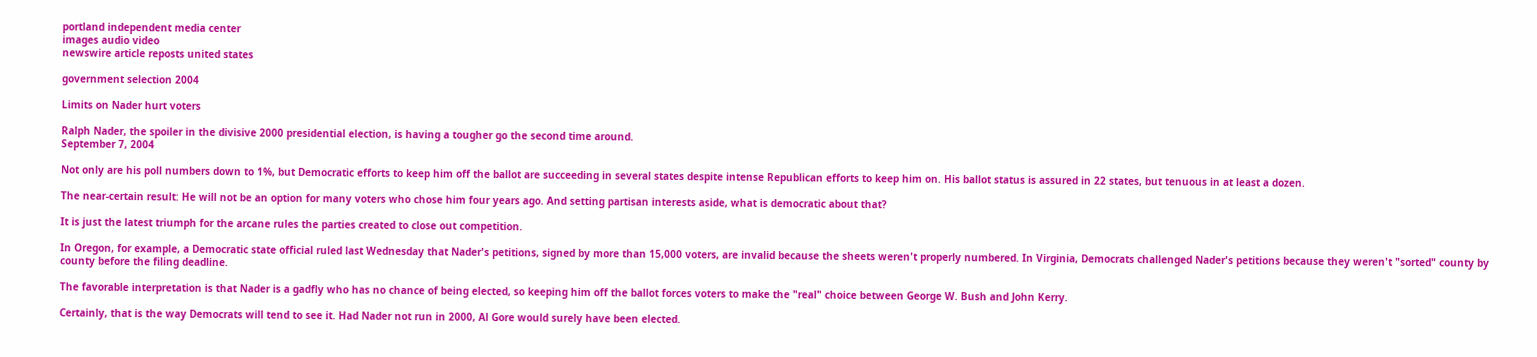portland independent media center
images audio video
newswire article reposts united states

government selection 2004

Limits on Nader hurt voters

Ralph Nader, the spoiler in the divisive 2000 presidential election, is having a tougher go the second time around.
September 7, 2004

Not only are his poll numbers down to 1%, but Democratic efforts to keep him off the ballot are succeeding in several states despite intense Republican efforts to keep him on. His ballot status is assured in 22 states, but tenuous in at least a dozen.

The near-certain result: He will not be an option for many voters who chose him four years ago. And setting partisan interests aside, what is democratic about that?

It is just the latest triumph for the arcane rules the parties created to close out competition.

In Oregon, for example, a Democratic state official ruled last Wednesday that Nader's petitions, signed by more than 15,000 voters, are invalid because the sheets weren't properly numbered. In Virginia, Democrats challenged Nader's petitions because they weren't "sorted" county by county before the filing deadline.

The favorable interpretation is that Nader is a gadfly who has no chance of being elected, so keeping him off the ballot forces voters to make the "real" choice between George W. Bush and John Kerry.

Certainly, that is the way Democrats will tend to see it. Had Nader not run in 2000, Al Gore would surely have been elected.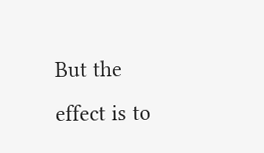But the effect is to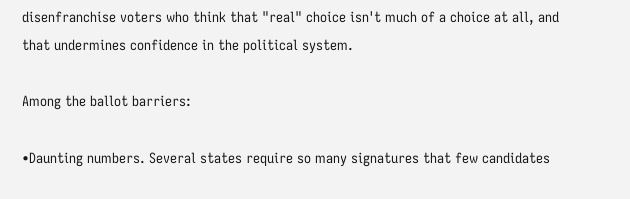disenfranchise voters who think that "real" choice isn't much of a choice at all, and that undermines confidence in the political system.

Among the ballot barriers:

•Daunting numbers. Several states require so many signatures that few candidates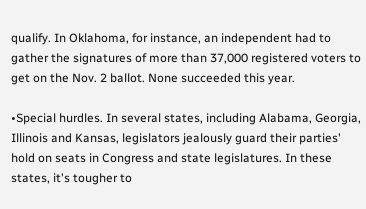qualify. In Oklahoma, for instance, an independent had to gather the signatures of more than 37,000 registered voters to get on the Nov. 2 ballot. None succeeded this year.

•Special hurdles. In several states, including Alabama, Georgia, Illinois and Kansas, legislators jealously guard their parties' hold on seats in Congress and state legislatures. In these states, it's tougher to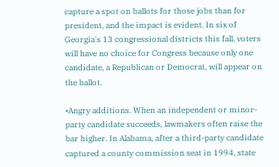capture a spot on ballots for those jobs than for president, and the impact is evident. In six of Georgia's 13 congressional districts this fall, voters will have no choice for Congress because only one candidate, a Republican or Democrat, will appear on the ballot.

•Angry additions. When an independent or minor-party candidate succeeds, lawmakers often raise the bar higher. In Alabama, after a third-party candidate captured a county commission seat in 1994, state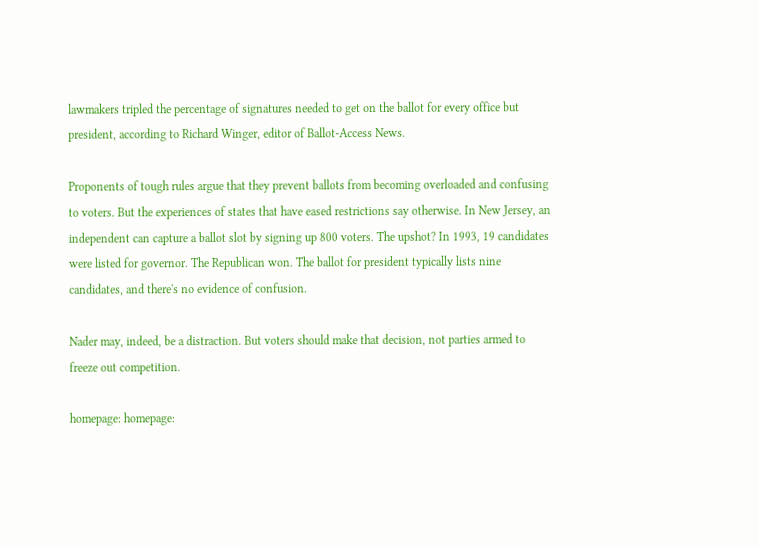lawmakers tripled the percentage of signatures needed to get on the ballot for every office but president, according to Richard Winger, editor of Ballot-Access News.

Proponents of tough rules argue that they prevent ballots from becoming overloaded and confusing to voters. But the experiences of states that have eased restrictions say otherwise. In New Jersey, an independent can capture a ballot slot by signing up 800 voters. The upshot? In 1993, 19 candidates were listed for governor. The Republican won. The ballot for president typically lists nine candidates, and there's no evidence of confusion.

Nader may, indeed, be a distraction. But voters should make that decision, not parties armed to freeze out competition.

homepage: homepage: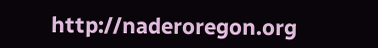http://naderoregon.org